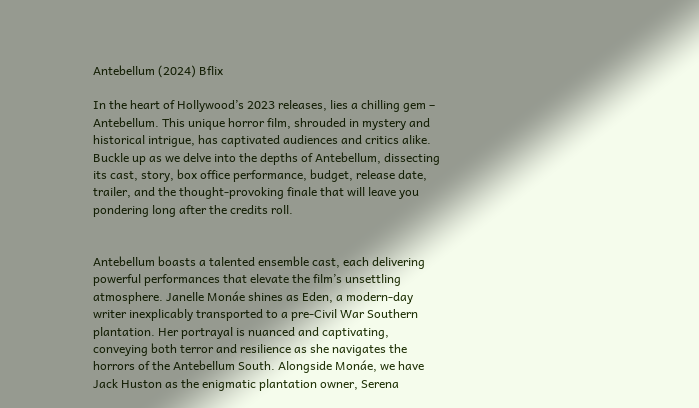Antebellum (2024) Bflix

In the heart of Hollywood’s 2023 releases, lies a chilling gem – Antebellum. This unique horror film, shrouded in mystery and historical intrigue, has captivated audiences and critics alike. Buckle up as we delve into the depths of Antebellum, dissecting its cast, story, box office performance, budget, release date, trailer, and the thought-provoking finale that will leave you pondering long after the credits roll.


Antebellum boasts a talented ensemble cast, each delivering powerful performances that elevate the film’s unsettling atmosphere. Janelle Monáe shines as Eden, a modern-day writer inexplicably transported to a pre-Civil War Southern plantation. Her portrayal is nuanced and captivating, conveying both terror and resilience as she navigates the horrors of the Antebellum South. Alongside Monáe, we have Jack Huston as the enigmatic plantation owner, Serena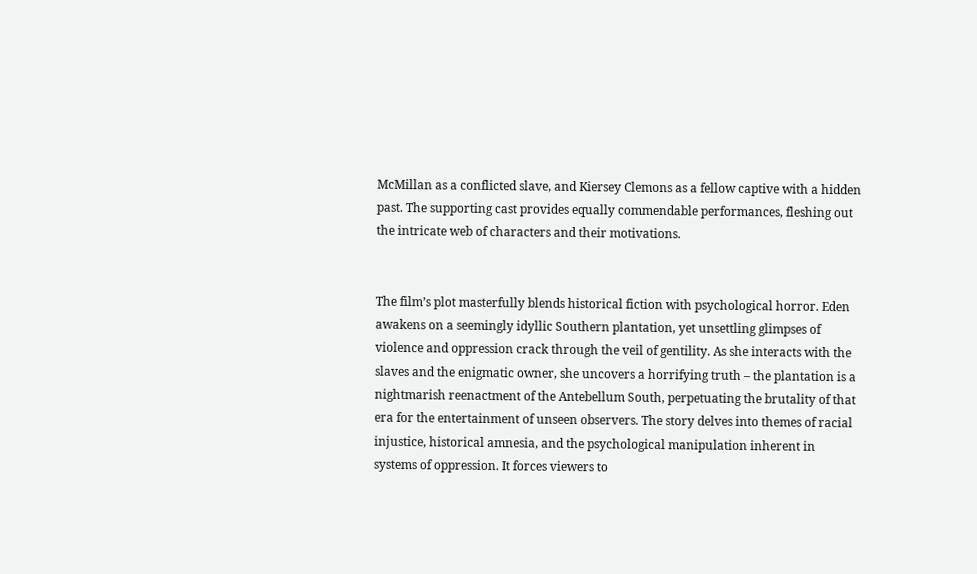McMillan as a conflicted slave, and Kiersey Clemons as a fellow captive with a hidden past. The supporting cast provides equally commendable performances, fleshing out the intricate web of characters and their motivations.


The film’s plot masterfully blends historical fiction with psychological horror. Eden awakens on a seemingly idyllic Southern plantation, yet unsettling glimpses of violence and oppression crack through the veil of gentility. As she interacts with the slaves and the enigmatic owner, she uncovers a horrifying truth – the plantation is a nightmarish reenactment of the Antebellum South, perpetuating the brutality of that era for the entertainment of unseen observers. The story delves into themes of racial injustice, historical amnesia, and the psychological manipulation inherent in systems of oppression. It forces viewers to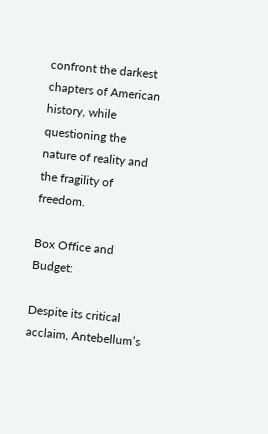confront the darkest chapters of American history, while questioning the nature of reality and the fragility of freedom.

Box Office and Budget:

Despite its critical acclaim, Antebellum’s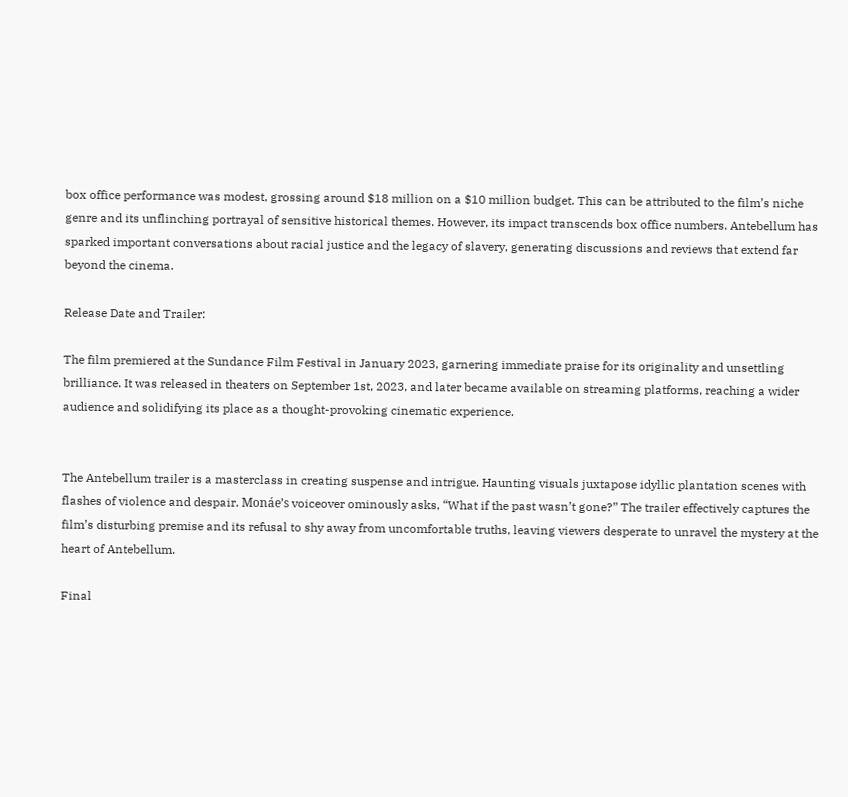box office performance was modest, grossing around $18 million on a $10 million budget. This can be attributed to the film’s niche genre and its unflinching portrayal of sensitive historical themes. However, its impact transcends box office numbers. Antebellum has sparked important conversations about racial justice and the legacy of slavery, generating discussions and reviews that extend far beyond the cinema.

Release Date and Trailer:

The film premiered at the Sundance Film Festival in January 2023, garnering immediate praise for its originality and unsettling brilliance. It was released in theaters on September 1st, 2023, and later became available on streaming platforms, reaching a wider audience and solidifying its place as a thought-provoking cinematic experience.


The Antebellum trailer is a masterclass in creating suspense and intrigue. Haunting visuals juxtapose idyllic plantation scenes with flashes of violence and despair. Monáe’s voiceover ominously asks, “What if the past wasn’t gone?” The trailer effectively captures the film’s disturbing premise and its refusal to shy away from uncomfortable truths, leaving viewers desperate to unravel the mystery at the heart of Antebellum.

Final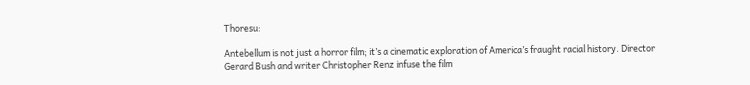Thoresu:

Antebellum is not just a horror film; it’s a cinematic exploration of America’s fraught racial history. Director Gerard Bush and writer Christopher Renz infuse the film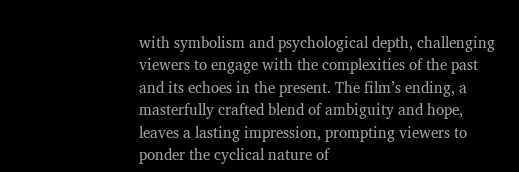with symbolism and psychological depth, challenging viewers to engage with the complexities of the past and its echoes in the present. The film’s ending, a masterfully crafted blend of ambiguity and hope, leaves a lasting impression, prompting viewers to ponder the cyclical nature of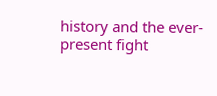history and the ever-present fight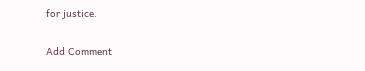for justice.

Add Comment